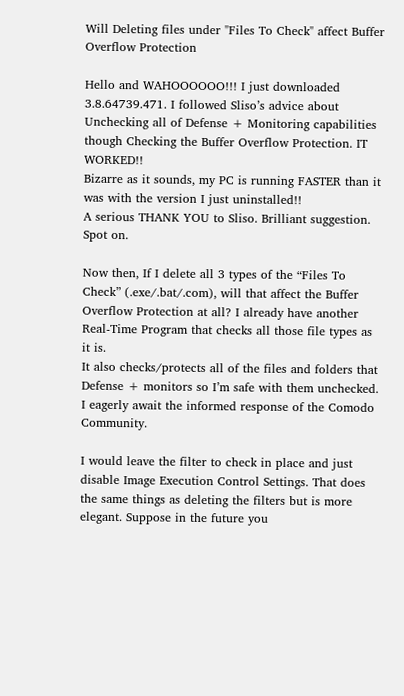Will Deleting files under "Files To Check" affect Buffer Overflow Protection

Hello and WAHOOOOOO!!! I just downloaded 3.8.64739.471. I followed Sliso’s advice about Unchecking all of Defense + Monitoring capabilities though Checking the Buffer Overflow Protection. IT WORKED!!
Bizarre as it sounds, my PC is running FASTER than it was with the version I just uninstalled!!
A serious THANK YOU to Sliso. Brilliant suggestion. Spot on.

Now then, If I delete all 3 types of the “Files To Check” (.exe/.bat/.com), will that affect the Buffer Overflow Protection at all? I already have another Real-Time Program that checks all those file types as it is.
It also checks/protects all of the files and folders that Defense + monitors so I’m safe with them unchecked.
I eagerly await the informed response of the Comodo Community.

I would leave the filter to check in place and just disable Image Execution Control Settings. That does the same things as deleting the filters but is more elegant. Suppose in the future you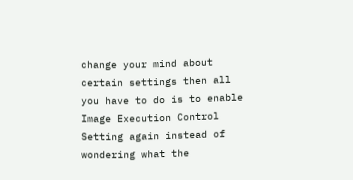change your mind about certain settings then all you have to do is to enable Image Execution Control Setting again instead of wondering what the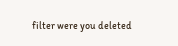filter were you deleted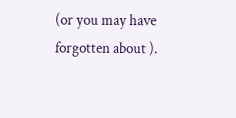(or you may have forgotten about ).